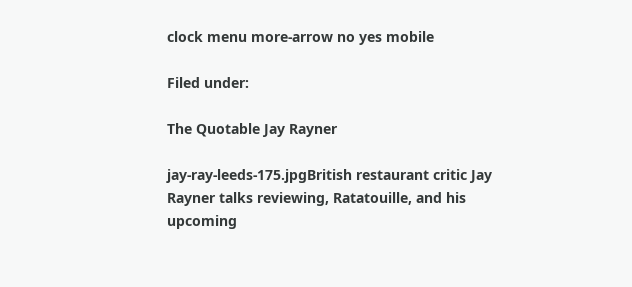clock menu more-arrow no yes mobile

Filed under:

The Quotable Jay Rayner

jay-ray-leeds-175.jpgBritish restaurant critic Jay Rayner talks reviewing, Ratatouille, and his upcoming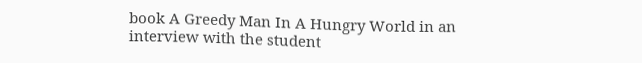book A Greedy Man In A Hungry World in an interview with the student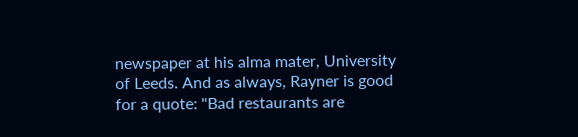newspaper at his alma mater, University of Leeds. And as always, Rayner is good for a quote: "Bad restaurants are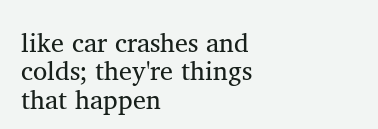like car crashes and colds; they're things that happen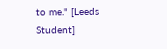to me." [Leeds Student]